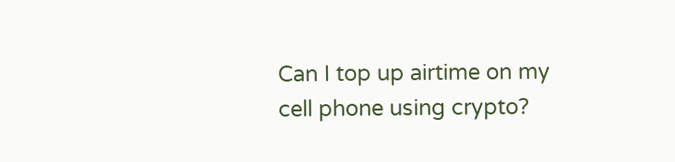Can I top up airtime on my cell phone using crypto?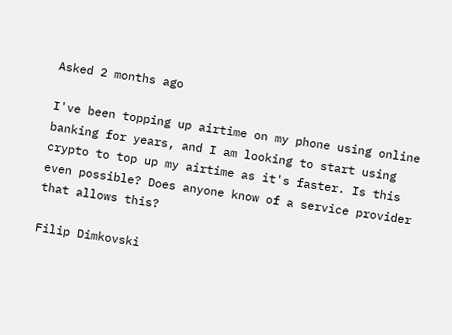Asked 2 months ago

I've been topping up airtime on my phone using online banking for years, and I am looking to start using crypto to top up my airtime as it's faster. Is this even possible? Does anyone know of a service provider that allows this?

Filip Dimkovski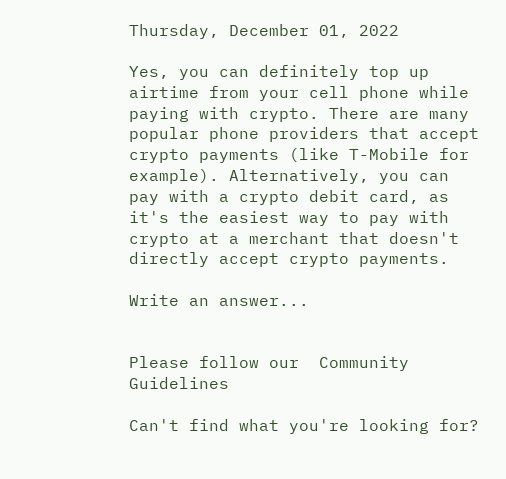Thursday, December 01, 2022

Yes, you can definitely top up airtime from your cell phone while paying with crypto. There are many popular phone providers that accept crypto payments (like T-Mobile for example). Alternatively, you can pay with a crypto debit card, as it's the easiest way to pay with crypto at a merchant that doesn't directly accept crypto payments.

Write an answer...


Please follow our  Community Guidelines

Can't find what you're looking for?